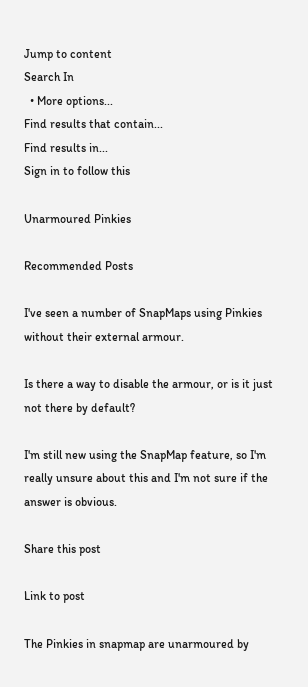Jump to content
Search In
  • More options...
Find results that contain...
Find results in...
Sign in to follow this

Unarmoured Pinkies

Recommended Posts

I've seen a number of SnapMaps using Pinkies without their external armour.

Is there a way to disable the armour, or is it just not there by default?

I'm still new using the SnapMap feature, so I'm really unsure about this and I'm not sure if the answer is obvious.

Share this post

Link to post

The Pinkies in snapmap are unarmoured by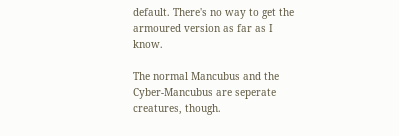default. There's no way to get the armoured version as far as I know.

The normal Mancubus and the Cyber-Mancubus are seperate creatures, though.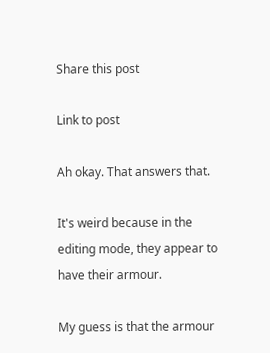Share this post

Link to post

Ah okay. That answers that.

It's weird because in the editing mode, they appear to have their armour.

My guess is that the armour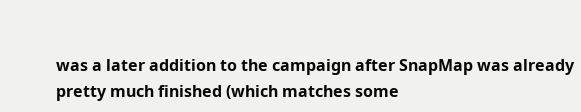was a later addition to the campaign after SnapMap was already pretty much finished (which matches some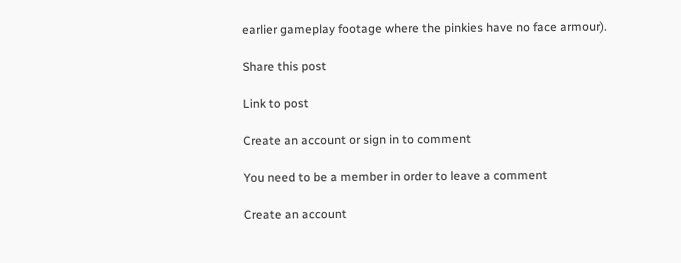earlier gameplay footage where the pinkies have no face armour).

Share this post

Link to post

Create an account or sign in to comment

You need to be a member in order to leave a comment

Create an account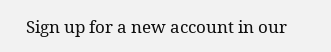Sign up for a new account in our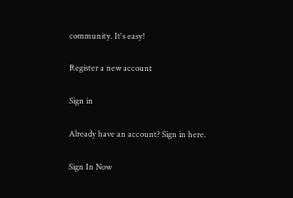community. It's easy!

Register a new account

Sign in

Already have an account? Sign in here.

Sign In Now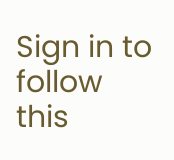Sign in to follow this